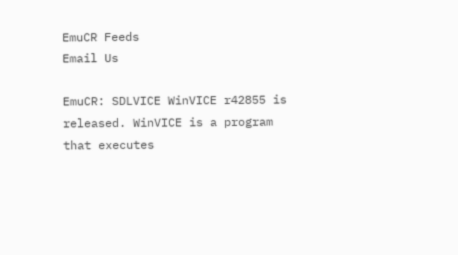EmuCR Feeds
Email Us

EmuCR: SDLVICE WinVICE r42855 is released. WinVICE is a program that executes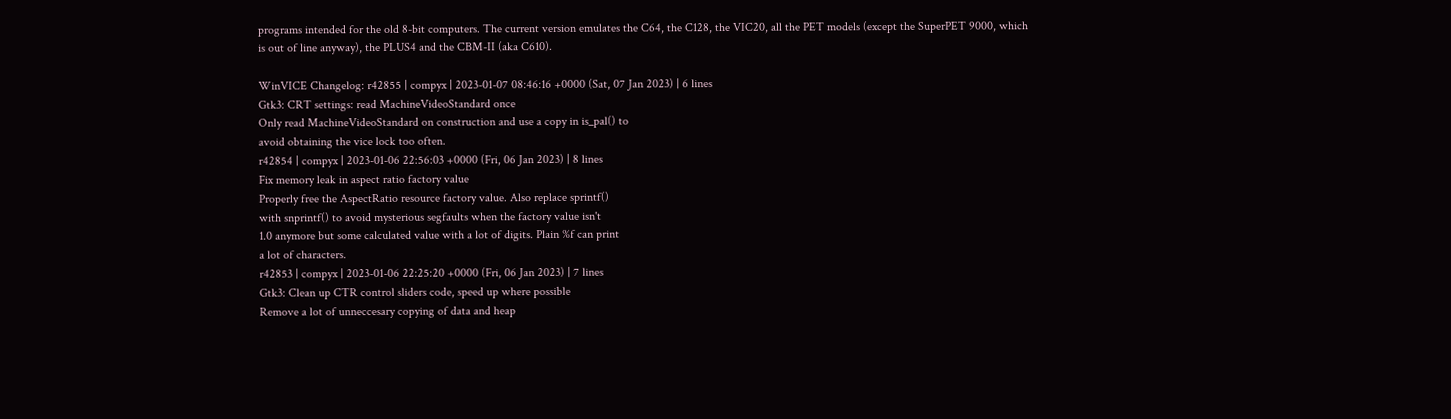programs intended for the old 8-bit computers. The current version emulates the C64, the C128, the VIC20, all the PET models (except the SuperPET 9000, which is out of line anyway), the PLUS4 and the CBM-II (aka C610).

WinVICE Changelog: r42855 | compyx | 2023-01-07 08:46:16 +0000 (Sat, 07 Jan 2023) | 6 lines
Gtk3: CRT settings: read MachineVideoStandard once
Only read MachineVideoStandard on construction and use a copy in is_pal() to
avoid obtaining the vice lock too often.
r42854 | compyx | 2023-01-06 22:56:03 +0000 (Fri, 06 Jan 2023) | 8 lines
Fix memory leak in aspect ratio factory value
Properly free the AspectRatio resource factory value. Also replace sprintf()
with snprintf() to avoid mysterious segfaults when the factory value isn't
1.0 anymore but some calculated value with a lot of digits. Plain %f can print
a lot of characters.
r42853 | compyx | 2023-01-06 22:25:20 +0000 (Fri, 06 Jan 2023) | 7 lines
Gtk3: Clean up CTR control sliders code, speed up where possible
Remove a lot of unneccesary copying of data and heap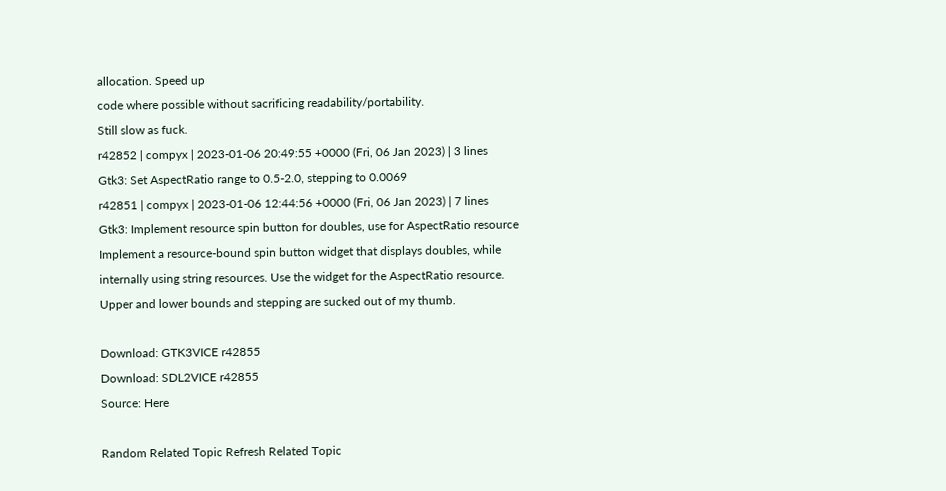allocation. Speed up
code where possible without sacrificing readability/portability.
Still slow as fuck.
r42852 | compyx | 2023-01-06 20:49:55 +0000 (Fri, 06 Jan 2023) | 3 lines
Gtk3: Set AspectRatio range to 0.5-2.0, stepping to 0.0069
r42851 | compyx | 2023-01-06 12:44:56 +0000 (Fri, 06 Jan 2023) | 7 lines
Gtk3: Implement resource spin button for doubles, use for AspectRatio resource
Implement a resource-bound spin button widget that displays doubles, while
internally using string resources. Use the widget for the AspectRatio resource.
Upper and lower bounds and stepping are sucked out of my thumb.

Download: GTK3VICE r42855
Download: SDL2VICE r42855
Source: Here

Random Related Topic Refresh Related Topic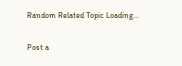Random Related Topic Loading...


Post a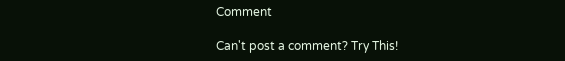Comment

Can't post a comment? Try This!